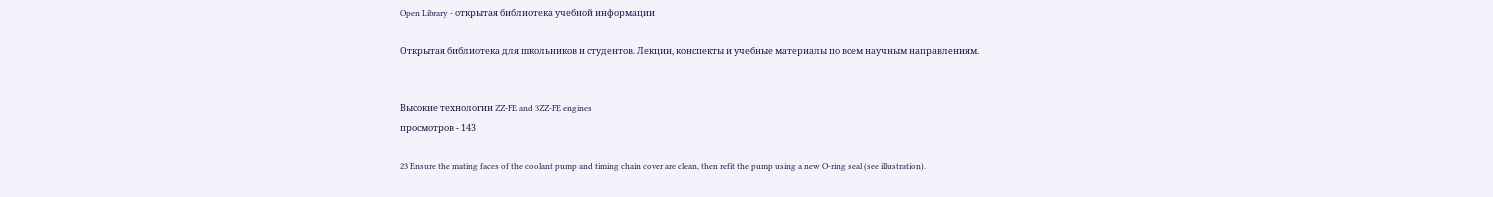Open Library - открытая библиотека учебной информации

Открытая библиотека для школьников и студентов. Лекции, конспекты и учебные материалы по всем научным направлениям.


Высокие технологии ZZ-FE and 3ZZ-FE engines
просмотров - 143

23 Ensure the mating faces of the coolant pump and timing chain cover are clean, then refit the pump using a new O-ring seal (see illustration).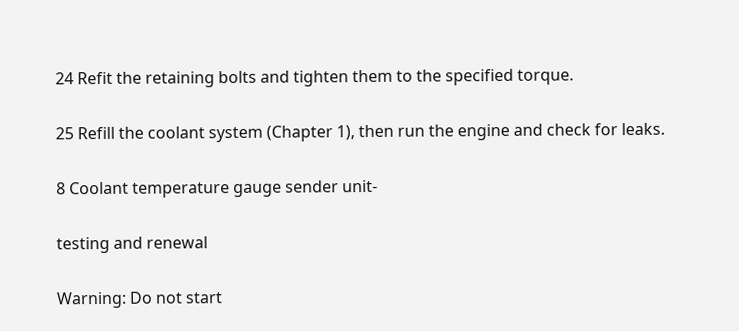24 Refit the retaining bolts and tighten them to the specified torque.

25 Refill the coolant system (Chapter 1), then run the engine and check for leaks.

8 Coolant temperature gauge sender unit-

testing and renewal

Warning: Do not start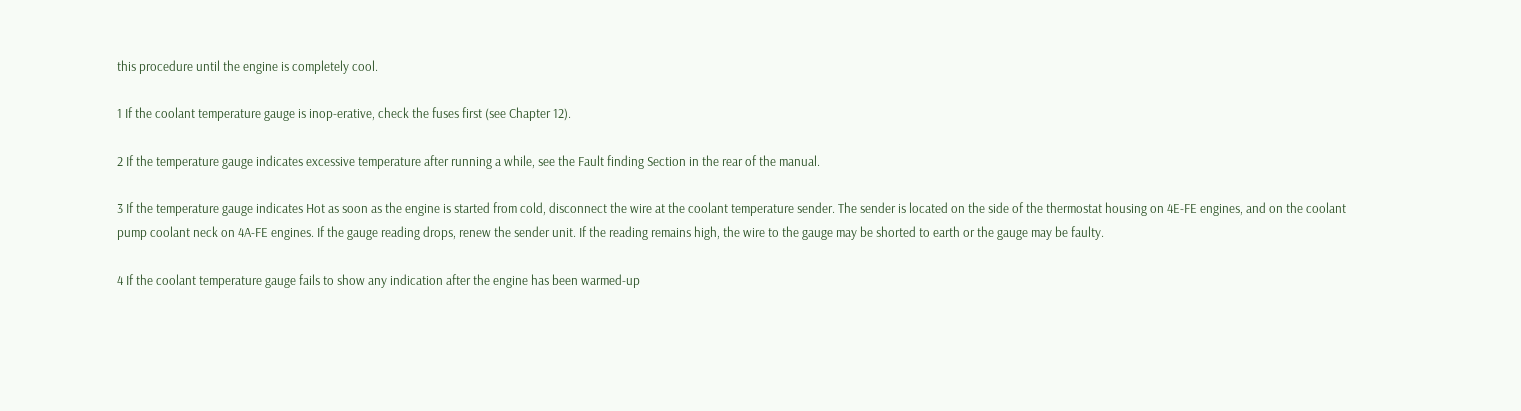this procedure until the engine is completely cool.

1 If the coolant temperature gauge is inop-erative, check the fuses first (see Chapter 12).

2 If the temperature gauge indicates excessive temperature after running a while, see the Fault finding Section in the rear of the manual.

3 If the temperature gauge indicates Hot as soon as the engine is started from cold, disconnect the wire at the coolant temperature sender. The sender is located on the side of the thermostat housing on 4E-FE engines, and on the coolant pump coolant neck on 4A-FE engines. If the gauge reading drops, renew the sender unit. If the reading remains high, the wire to the gauge may be shorted to earth or the gauge may be faulty.

4 If the coolant temperature gauge fails to show any indication after the engine has been warmed-up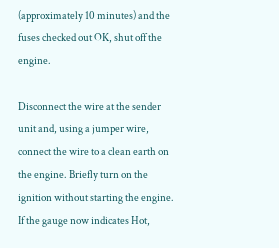(approximately 10 minutes) and the fuses checked out OK, shut off the engine.

Disconnect the wire at the sender unit and, using a jumper wire, connect the wire to a clean earth on the engine. Briefly turn on the ignition without starting the engine. If the gauge now indicates Hot,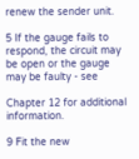renew the sender unit.

5 If the gauge fails to respond, the circuit may be open or the gauge may be faulty - see

Chapter 12 for additional information.

9 Fit the new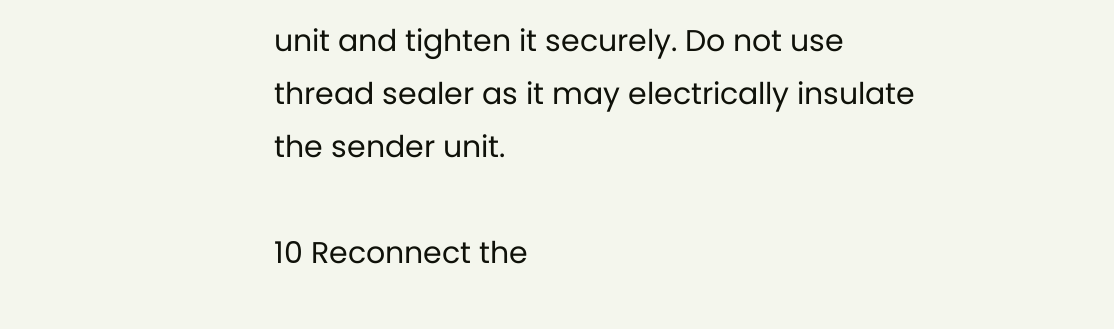unit and tighten it securely. Do not use thread sealer as it may electrically insulate the sender unit.

10 Reconnect the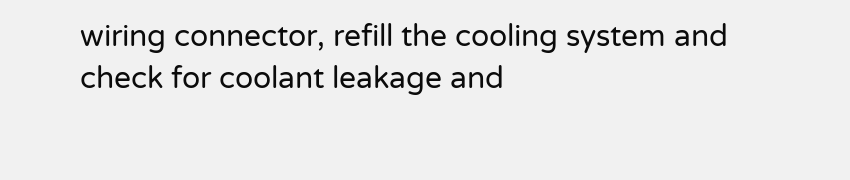wiring connector, refill the cooling system and check for coolant leakage and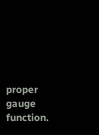proper gauge function.